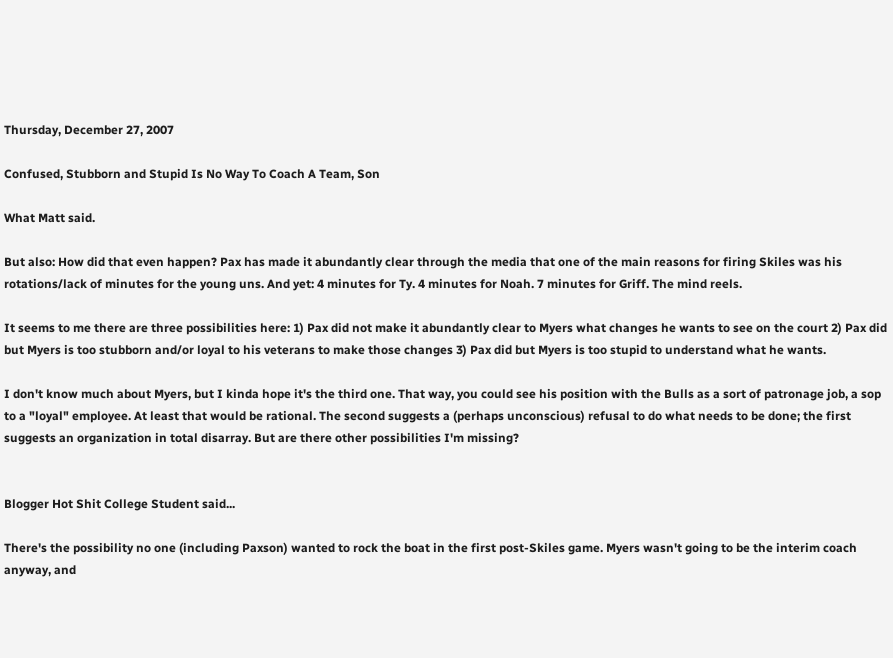Thursday, December 27, 2007

Confused, Stubborn and Stupid Is No Way To Coach A Team, Son

What Matt said.

But also: How did that even happen? Pax has made it abundantly clear through the media that one of the main reasons for firing Skiles was his rotations/lack of minutes for the young uns. And yet: 4 minutes for Ty. 4 minutes for Noah. 7 minutes for Griff. The mind reels.

It seems to me there are three possibilities here: 1) Pax did not make it abundantly clear to Myers what changes he wants to see on the court 2) Pax did but Myers is too stubborn and/or loyal to his veterans to make those changes 3) Pax did but Myers is too stupid to understand what he wants.

I don't know much about Myers, but I kinda hope it's the third one. That way, you could see his position with the Bulls as a sort of patronage job, a sop to a "loyal" employee. At least that would be rational. The second suggests a (perhaps unconscious) refusal to do what needs to be done; the first suggests an organization in total disarray. But are there other possibilities I'm missing?


Blogger Hot Shit College Student said...

There's the possibility no one (including Paxson) wanted to rock the boat in the first post-Skiles game. Myers wasn't going to be the interim coach anyway, and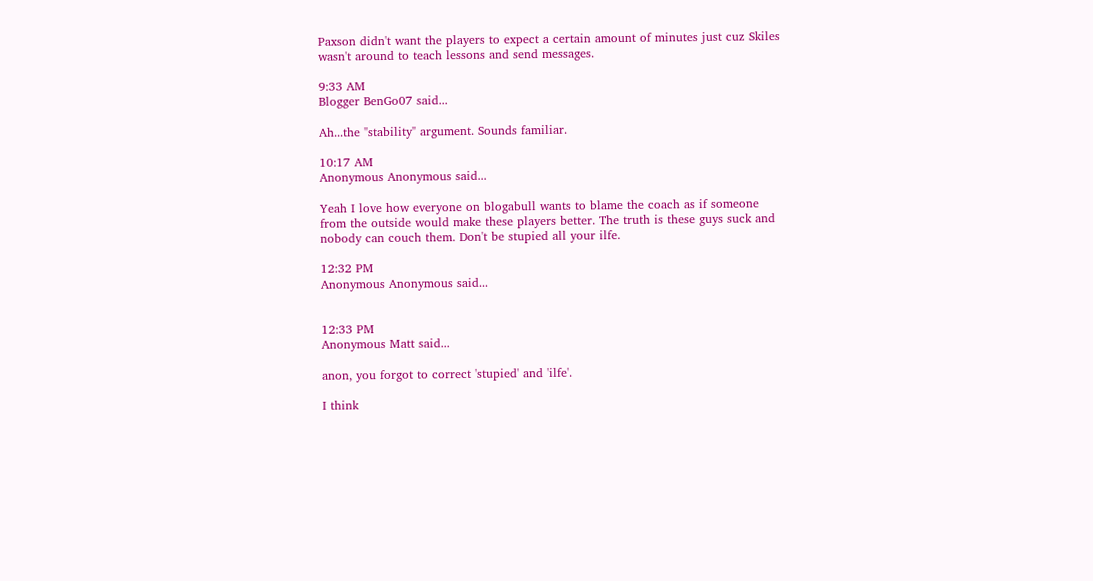Paxson didn't want the players to expect a certain amount of minutes just cuz Skiles wasn't around to teach lessons and send messages.

9:33 AM
Blogger BenGo07 said...

Ah...the "stability" argument. Sounds familiar.

10:17 AM
Anonymous Anonymous said...

Yeah I love how everyone on blogabull wants to blame the coach as if someone from the outside would make these players better. The truth is these guys suck and nobody can couch them. Don't be stupied all your ilfe.

12:32 PM
Anonymous Anonymous said...


12:33 PM
Anonymous Matt said...

anon, you forgot to correct 'stupied' and 'ilfe'.

I think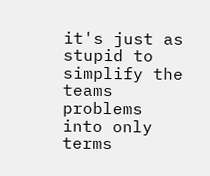it's just as stupid to simplify the teams problems into only terms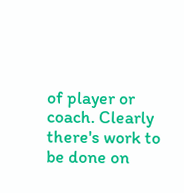of player or coach. Clearly there's work to be done on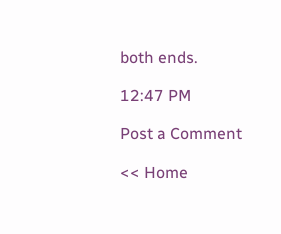both ends.

12:47 PM

Post a Comment

<< Home